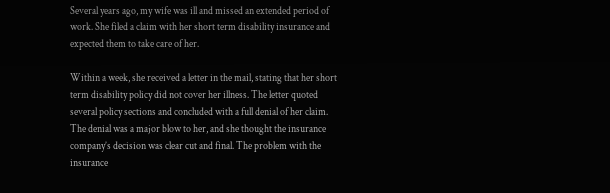Several years ago, my wife was ill and missed an extended period of work. She filed a claim with her short term disability insurance and expected them to take care of her.

Within a week, she received a letter in the mail, stating that her short term disability policy did not cover her illness. The letter quoted several policy sections and concluded with a full denial of her claim. The denial was a major blow to her, and she thought the insurance company’s decision was clear cut and final. The problem with the insurance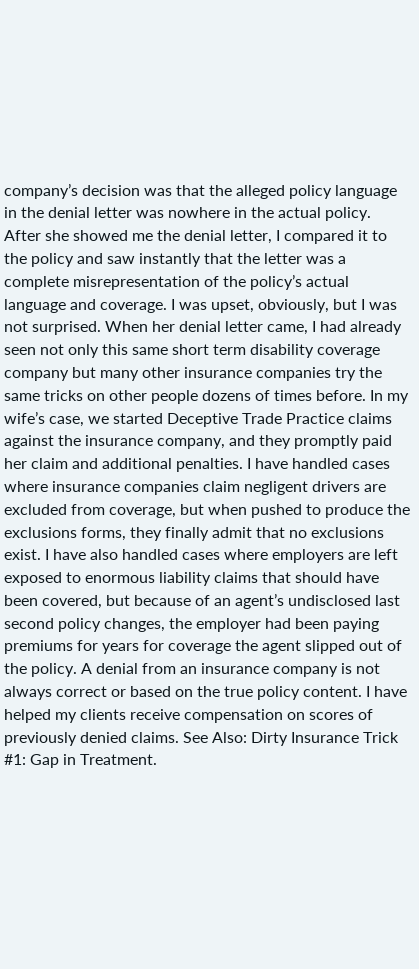company’s decision was that the alleged policy language in the denial letter was nowhere in the actual policy. After she showed me the denial letter, I compared it to the policy and saw instantly that the letter was a complete misrepresentation of the policy’s actual language and coverage. I was upset, obviously, but I was not surprised. When her denial letter came, I had already seen not only this same short term disability coverage company but many other insurance companies try the same tricks on other people dozens of times before. In my wife’s case, we started Deceptive Trade Practice claims against the insurance company, and they promptly paid her claim and additional penalties. I have handled cases where insurance companies claim negligent drivers are excluded from coverage, but when pushed to produce the exclusions forms, they finally admit that no exclusions exist. I have also handled cases where employers are left exposed to enormous liability claims that should have been covered, but because of an agent’s undisclosed last second policy changes, the employer had been paying premiums for years for coverage the agent slipped out of the policy. A denial from an insurance company is not always correct or based on the true policy content. I have helped my clients receive compensation on scores of previously denied claims. See Also: Dirty Insurance Trick #1: Gap in Treatment.